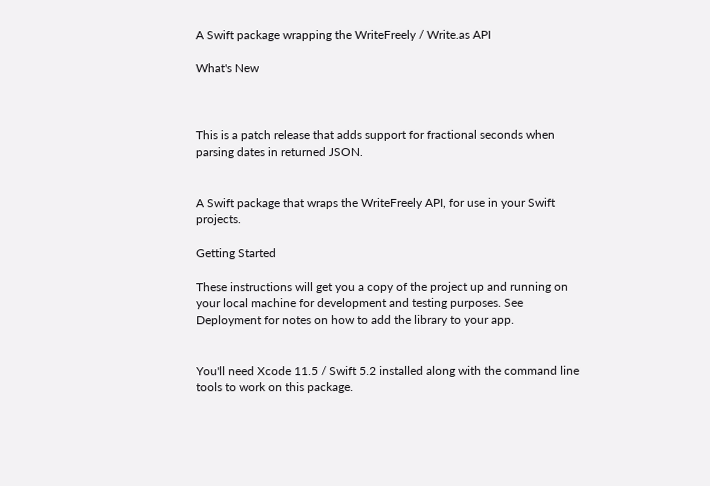A Swift package wrapping the WriteFreely / Write.as API

What's New



This is a patch release that adds support for fractional seconds when parsing dates in returned JSON.


A Swift package that wraps the WriteFreely API, for use in your Swift projects.

Getting Started

These instructions will get you a copy of the project up and running on your local machine for development and testing purposes. See Deployment for notes on how to add the library to your app.


You'll need Xcode 11.5 / Swift 5.2 installed along with the command line tools to work on this package.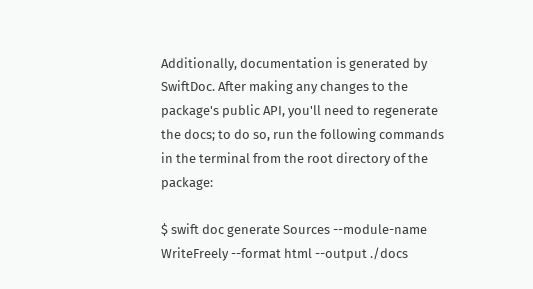Additionally, documentation is generated by SwiftDoc. After making any changes to the package's public API, you'll need to regenerate the docs; to do so, run the following commands in the terminal from the root directory of the package:

$ swift doc generate Sources --module-name WriteFreely --format html --output ./docs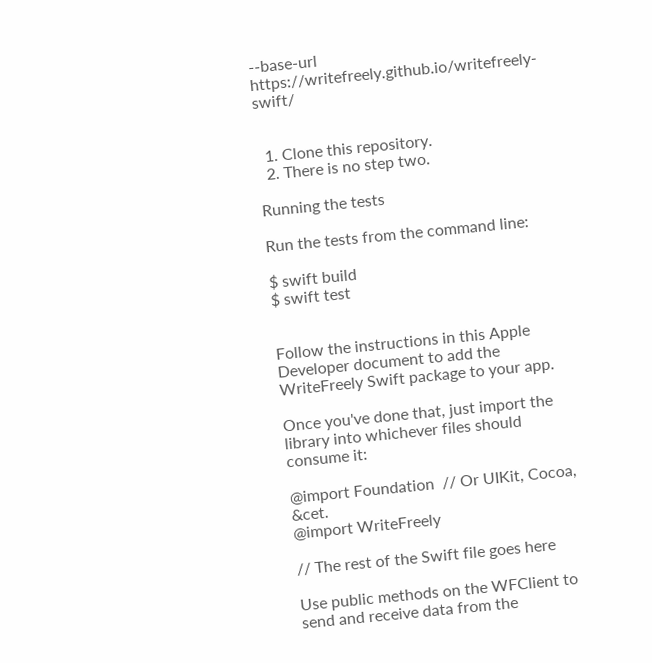--base-url https://writefreely.github.io/writefreely-swift/


  1. Clone this repository.
  2. There is no step two.

Running the tests

Run the tests from the command line:

$ swift build
$ swift test


Follow the instructions in this Apple Developer document to add the WriteFreely Swift package to your app.

Once you've done that, just import the library into whichever files should consume it:

@import Foundation  // Or UIKit, Cocoa, &cet.
@import WriteFreely

// The rest of the Swift file goes here

Use public methods on the WFClient to send and receive data from the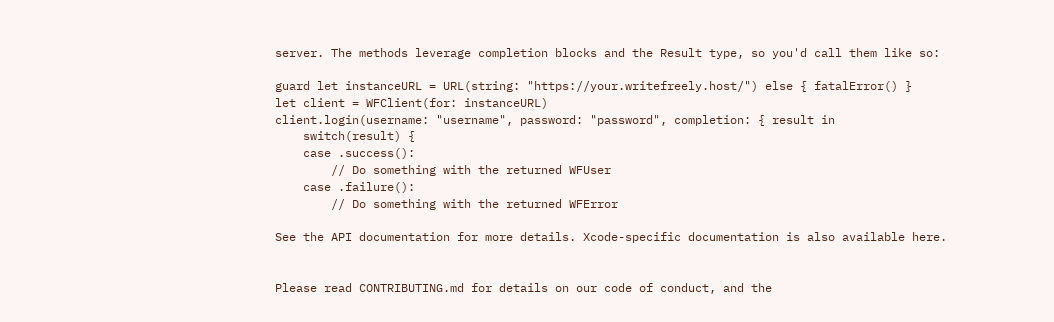server. The methods leverage completion blocks and the Result type, so you'd call them like so:

guard let instanceURL = URL(string: "https://your.writefreely.host/") else { fatalError() }
let client = WFClient(for: instanceURL)
client.login(username: "username", password: "password", completion: { result in
    switch(result) {
    case .success():
        // Do something with the returned WFUser
    case .failure():
        // Do something with the returned WFError

See the API documentation for more details. Xcode-specific documentation is also available here.


Please read CONTRIBUTING.md for details on our code of conduct, and the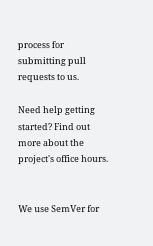process for submitting pull requests to us.

Need help getting started? Find out more about the project's office hours.


We use SemVer for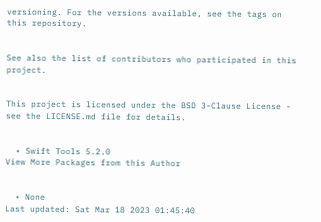versioning. For the versions available, see the tags on this repository.


See also the list of contributors who participated in this project.


This project is licensed under the BSD 3-Clause License - see the LICENSE.md file for details.


  • Swift Tools 5.2.0
View More Packages from this Author


  • None
Last updated: Sat Mar 18 2023 01:45:40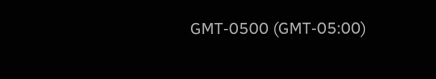GMT-0500 (GMT-05:00)